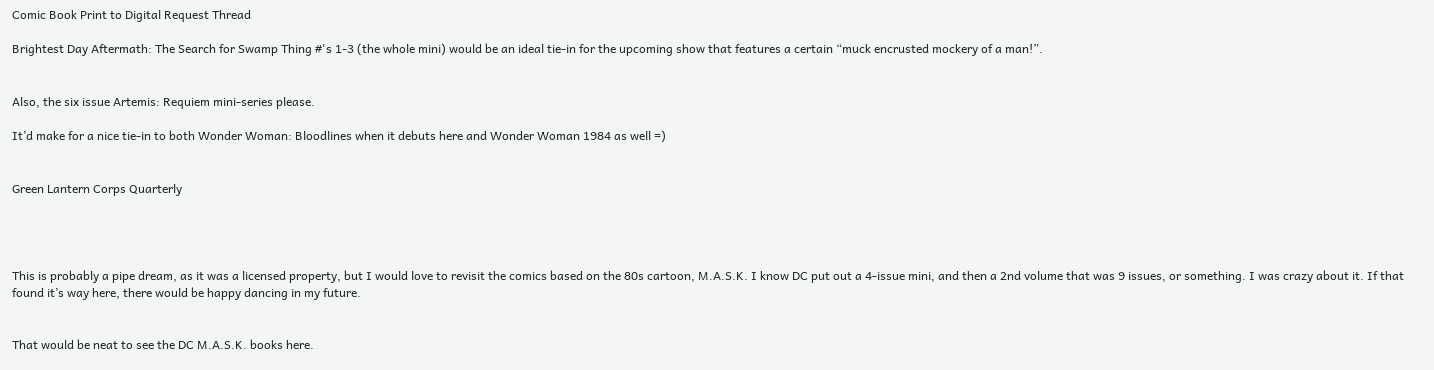Comic Book Print to Digital Request Thread

Brightest Day Aftermath: The Search for Swamp Thing #'s 1-3 (the whole mini) would be an ideal tie-in for the upcoming show that features a certain “muck encrusted mockery of a man!”.


Also, the six issue Artemis: Requiem mini-series please.

It’d make for a nice tie-in to both Wonder Woman: Bloodlines when it debuts here and Wonder Woman 1984 as well =)


Green Lantern Corps Quarterly




This is probably a pipe dream, as it was a licensed property, but I would love to revisit the comics based on the 80s cartoon, M.A.S.K. I know DC put out a 4-issue mini, and then a 2nd volume that was 9 issues, or something. I was crazy about it. If that found it’s way here, there would be happy dancing in my future.


That would be neat to see the DC M.A.S.K. books here.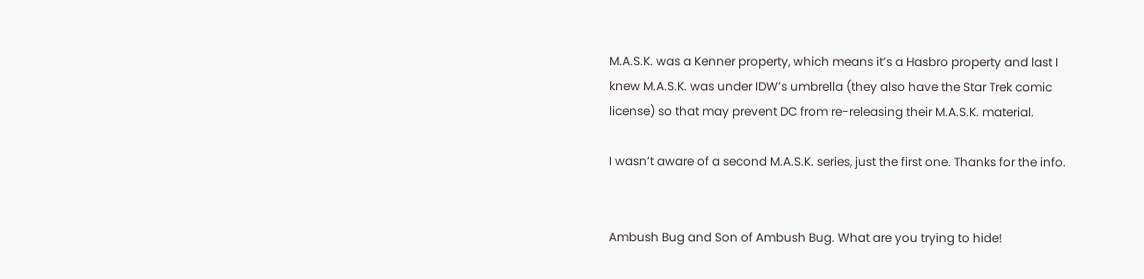M.A.S.K. was a Kenner property, which means it’s a Hasbro property and last I knew M.A.S.K. was under IDW’s umbrella (they also have the Star Trek comic license) so that may prevent DC from re-releasing their M.A.S.K. material.

I wasn’t aware of a second M.A.S.K. series, just the first one. Thanks for the info.


Ambush Bug and Son of Ambush Bug. What are you trying to hide!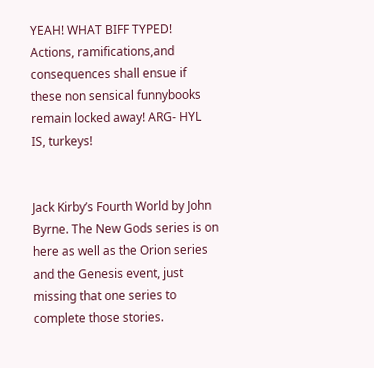YEAH! WHAT BIFF TYPED! Actions, ramifications,and consequences shall ensue if these non sensical funnybooks remain locked away! ARG- HYL IS, turkeys!


Jack Kirby’s Fourth World by John Byrne. The New Gods series is on here as well as the Orion series and the Genesis event, just missing that one series to complete those stories.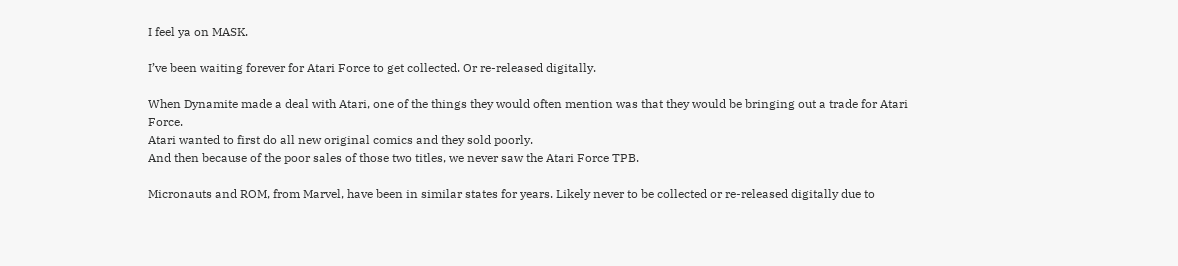I feel ya on MASK.

I’ve been waiting forever for Atari Force to get collected. Or re-released digitally.

When Dynamite made a deal with Atari, one of the things they would often mention was that they would be bringing out a trade for Atari Force.
Atari wanted to first do all new original comics and they sold poorly.
And then because of the poor sales of those two titles, we never saw the Atari Force TPB.

Micronauts and ROM, from Marvel, have been in similar states for years. Likely never to be collected or re-released digitally due to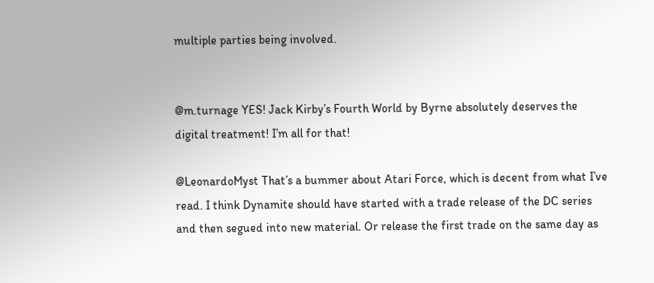multiple parties being involved.


@m.turnage YES! Jack Kirby’s Fourth World by Byrne absolutely deserves the digital treatment! I’m all for that!

@LeonardoMyst That’s a bummer about Atari Force, which is decent from what I’ve read. I think Dynamite should have started with a trade release of the DC series and then segued into new material. Or release the first trade on the same day as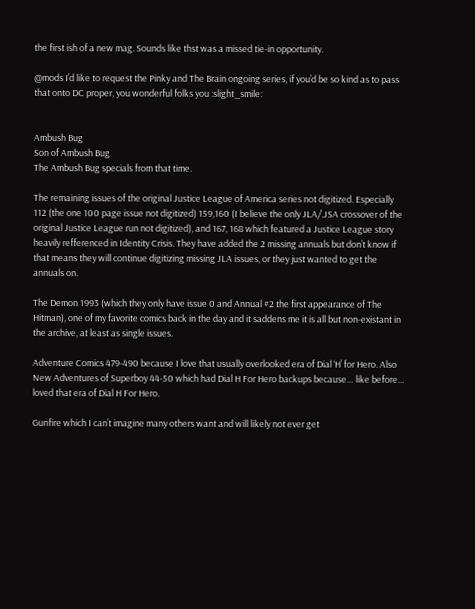the first ish of a new mag. Sounds like thst was a missed tie-in opportunity.

@mods I’d like to request the Pinky and The Brain ongoing series, if you’d be so kind as to pass that onto DC proper, you wonderful folks you :slight_smile:


Ambush Bug
Son of Ambush Bug
The Ambush Bug specials from that time.

The remaining issues of the original Justice League of America series not digitized. Especially 112 (the one 100 page issue not digitized) 159,160 (I believe the only JLA/.JSA crossover of the original Justice League run not digitized), and 167, 168 which featured a Justice League story heavily refferenced in Identity Crisis. They have added the 2 missing annuals but don’t know if that means they will continue digitizing missing JLA issues, or they just wanted to get the annuals on.

The Demon 1993 (which they only have issue 0 and Annual #2 the first appearance of The Hitman), one of my favorite comics back in the day and it saddens me it is all but non-existant in the archive, at least as single issues.

Adventure Comics 479-490 because I love that usually overlooked era of Dial ‘H’ for Hero. Also New Adventures of Superboy 44-50 which had Dial H For Hero backups because… like before… loved that era of Dial H For Hero.

Gunfire which I can’t imagine many others want and will likely not ever get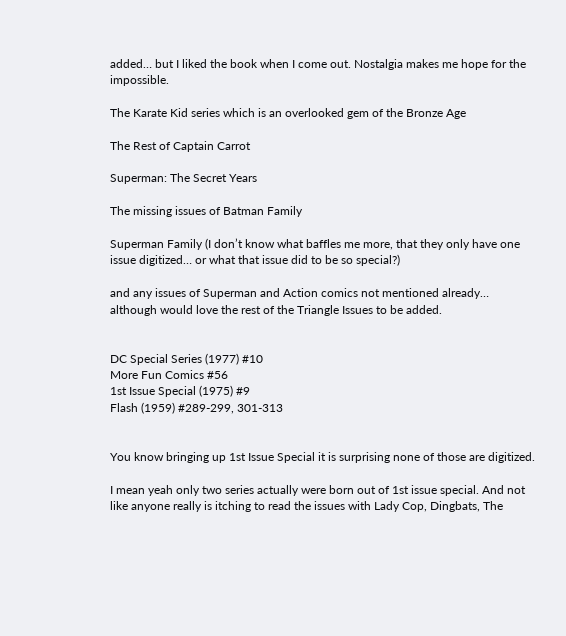added… but I liked the book when I come out. Nostalgia makes me hope for the impossible.

The Karate Kid series which is an overlooked gem of the Bronze Age

The Rest of Captain Carrot

Superman: The Secret Years

The missing issues of Batman Family

Superman Family (I don’t know what baffles me more, that they only have one issue digitized… or what that issue did to be so special?)

and any issues of Superman and Action comics not mentioned already… although would love the rest of the Triangle Issues to be added.


DC Special Series (1977) #10
More Fun Comics #56
1st Issue Special (1975) #9
Flash (1959) #289-299, 301-313


You know bringing up 1st Issue Special it is surprising none of those are digitized.

I mean yeah only two series actually were born out of 1st issue special. And not like anyone really is itching to read the issues with Lady Cop, Dingbats, The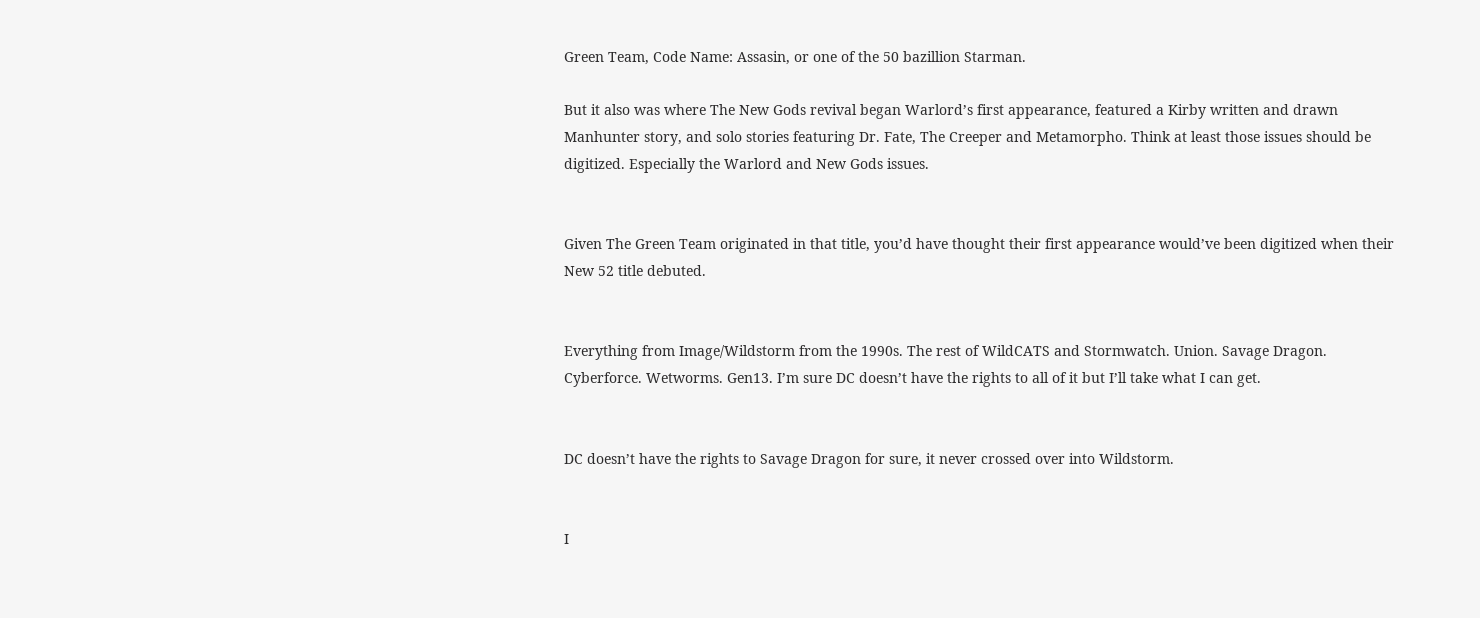Green Team, Code Name: Assasin, or one of the 50 bazillion Starman.

But it also was where The New Gods revival began Warlord’s first appearance, featured a Kirby written and drawn Manhunter story, and solo stories featuring Dr. Fate, The Creeper and Metamorpho. Think at least those issues should be digitized. Especially the Warlord and New Gods issues.


Given The Green Team originated in that title, you’d have thought their first appearance would’ve been digitized when their New 52 title debuted.


Everything from Image/Wildstorm from the 1990s. The rest of WildCATS and Stormwatch. Union. Savage Dragon. Cyberforce. Wetworms. Gen13. I’m sure DC doesn’t have the rights to all of it but I’ll take what I can get.


DC doesn’t have the rights to Savage Dragon for sure, it never crossed over into Wildstorm.


I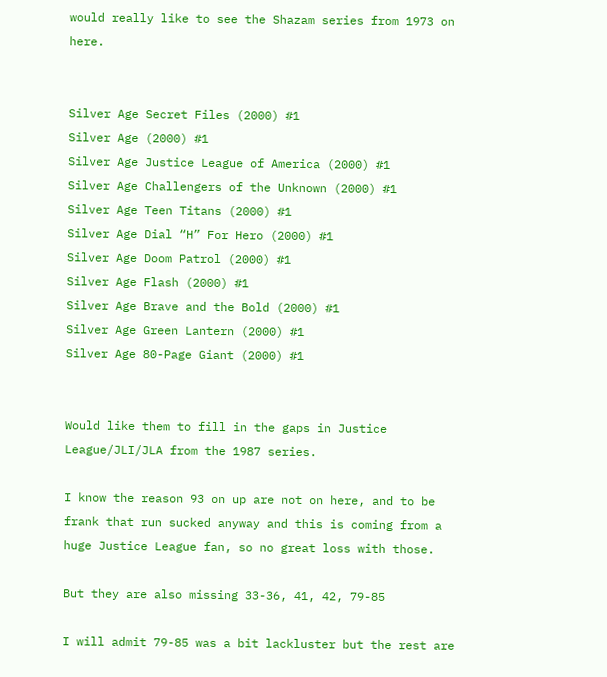would really like to see the Shazam series from 1973 on here.


Silver Age Secret Files (2000) #1
Silver Age (2000) #1
Silver Age Justice League of America (2000) #1
Silver Age Challengers of the Unknown (2000) #1
Silver Age Teen Titans (2000) #1
Silver Age Dial “H” For Hero (2000) #1
Silver Age Doom Patrol (2000) #1
Silver Age Flash (2000) #1
Silver Age Brave and the Bold (2000) #1
Silver Age Green Lantern (2000) #1
Silver Age 80-Page Giant (2000) #1


Would like them to fill in the gaps in Justice League/JLI/JLA from the 1987 series.

I know the reason 93 on up are not on here, and to be frank that run sucked anyway and this is coming from a huge Justice League fan, so no great loss with those.

But they are also missing 33-36, 41, 42, 79-85

I will admit 79-85 was a bit lackluster but the rest are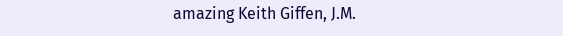amazing Keith Giffen, J.M.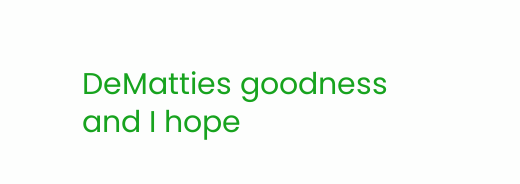DeMatties goodness and I hope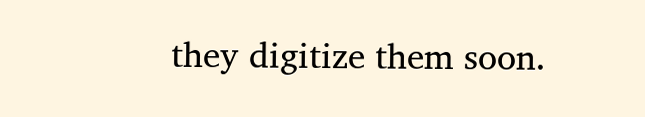they digitize them soon.